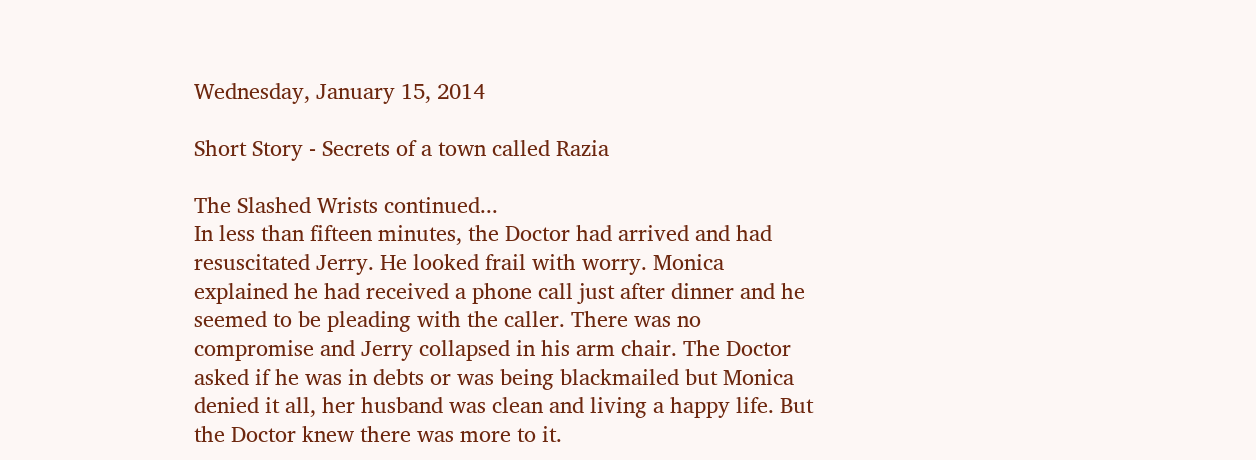Wednesday, January 15, 2014

Short Story - Secrets of a town called Razia

The Slashed Wrists continued...
In less than fifteen minutes, the Doctor had arrived and had resuscitated Jerry. He looked frail with worry. Monica explained he had received a phone call just after dinner and he seemed to be pleading with the caller. There was no compromise and Jerry collapsed in his arm chair. The Doctor asked if he was in debts or was being blackmailed but Monica denied it all, her husband was clean and living a happy life. But the Doctor knew there was more to it.